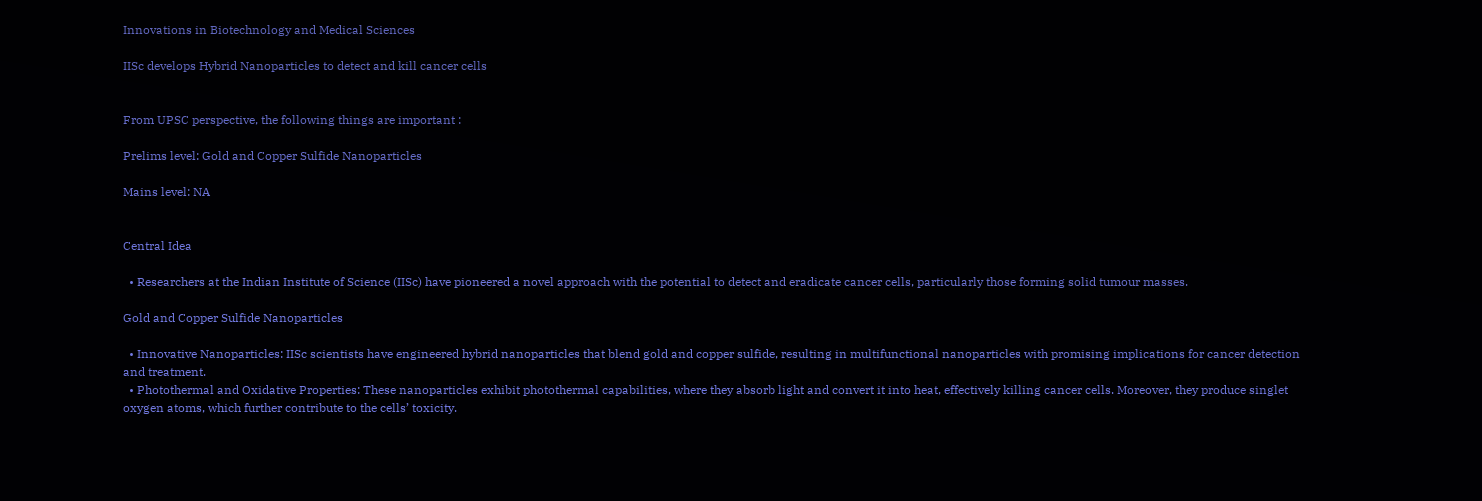Innovations in Biotechnology and Medical Sciences

IISc develops Hybrid Nanoparticles to detect and kill cancer cells


From UPSC perspective, the following things are important :

Prelims level: Gold and Copper Sulfide Nanoparticles

Mains level: NA


Central Idea

  • Researchers at the Indian Institute of Science (IISc) have pioneered a novel approach with the potential to detect and eradicate cancer cells, particularly those forming solid tumour masses.

Gold and Copper Sulfide Nanoparticles

  • Innovative Nanoparticles: IISc scientists have engineered hybrid nanoparticles that blend gold and copper sulfide, resulting in multifunctional nanoparticles with promising implications for cancer detection and treatment.
  • Photothermal and Oxidative Properties: These nanoparticles exhibit photothermal capabilities, where they absorb light and convert it into heat, effectively killing cancer cells. Moreover, they produce singlet oxygen atoms, which further contribute to the cells’ toxicity.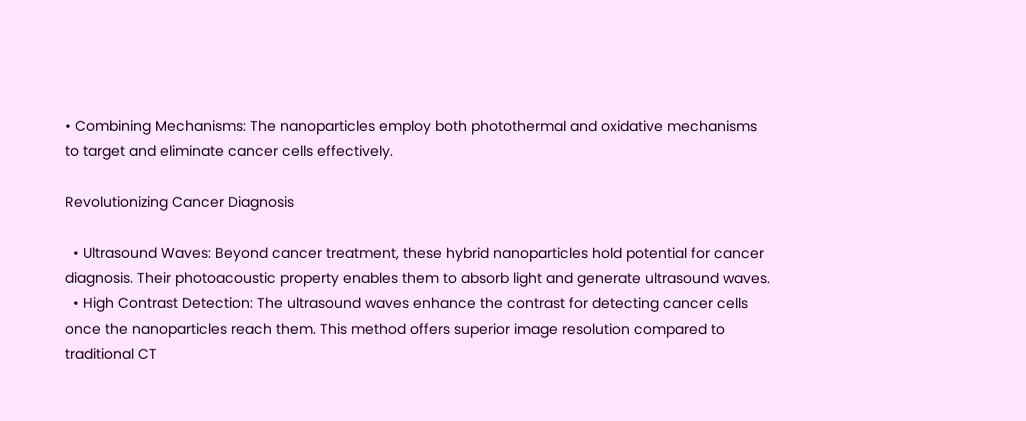• Combining Mechanisms: The nanoparticles employ both photothermal and oxidative mechanisms to target and eliminate cancer cells effectively.

Revolutionizing Cancer Diagnosis

  • Ultrasound Waves: Beyond cancer treatment, these hybrid nanoparticles hold potential for cancer diagnosis. Their photoacoustic property enables them to absorb light and generate ultrasound waves.
  • High Contrast Detection: The ultrasound waves enhance the contrast for detecting cancer cells once the nanoparticles reach them. This method offers superior image resolution compared to traditional CT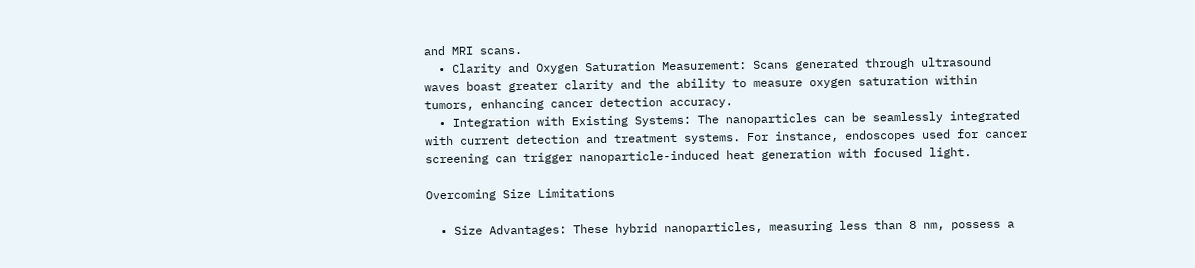and MRI scans.
  • Clarity and Oxygen Saturation Measurement: Scans generated through ultrasound waves boast greater clarity and the ability to measure oxygen saturation within tumors, enhancing cancer detection accuracy.
  • Integration with Existing Systems: The nanoparticles can be seamlessly integrated with current detection and treatment systems. For instance, endoscopes used for cancer screening can trigger nanoparticle-induced heat generation with focused light.

Overcoming Size Limitations

  • Size Advantages: These hybrid nanoparticles, measuring less than 8 nm, possess a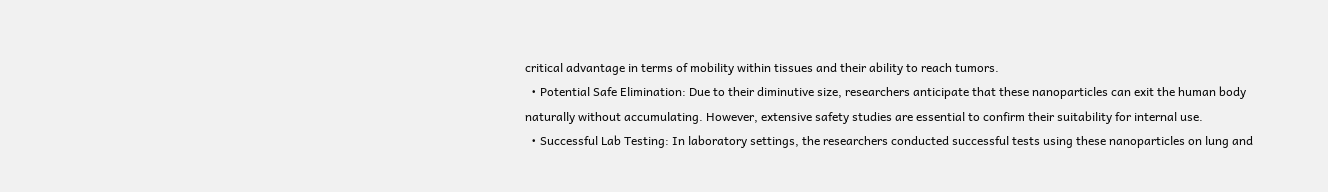critical advantage in terms of mobility within tissues and their ability to reach tumors.
  • Potential Safe Elimination: Due to their diminutive size, researchers anticipate that these nanoparticles can exit the human body naturally without accumulating. However, extensive safety studies are essential to confirm their suitability for internal use.
  • Successful Lab Testing: In laboratory settings, the researchers conducted successful tests using these nanoparticles on lung and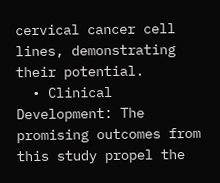cervical cancer cell lines, demonstrating their potential.
  • Clinical Development: The promising outcomes from this study propel the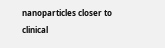nanoparticles closer to clinical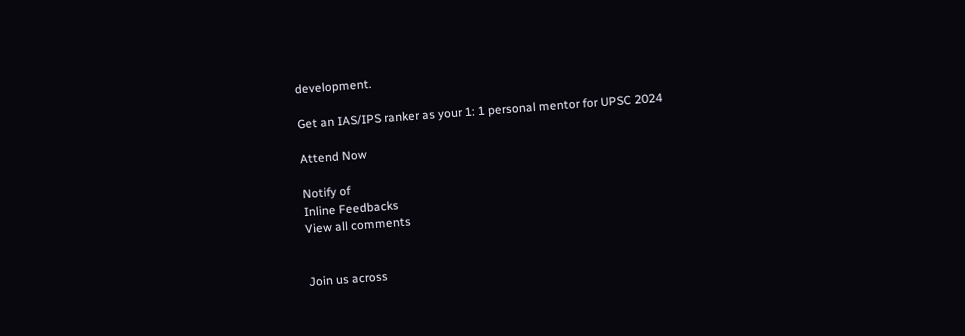development.

Get an IAS/IPS ranker as your 1: 1 personal mentor for UPSC 2024

Attend Now

Notify of
Inline Feedbacks
View all comments


Join us across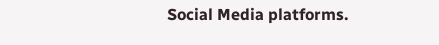Social Media platforms.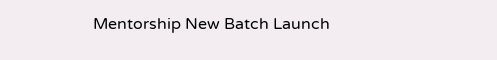Mentorship New Batch Launch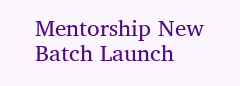Mentorship New Batch Launch